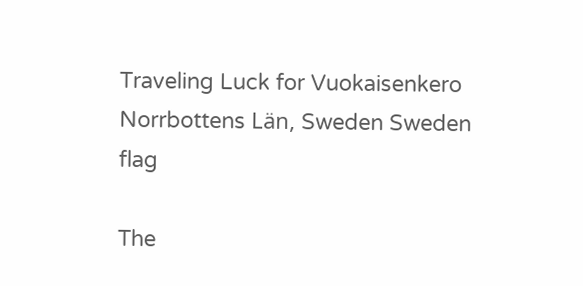Traveling Luck for Vuokaisenkero Norrbottens Län, Sweden Sweden flag

The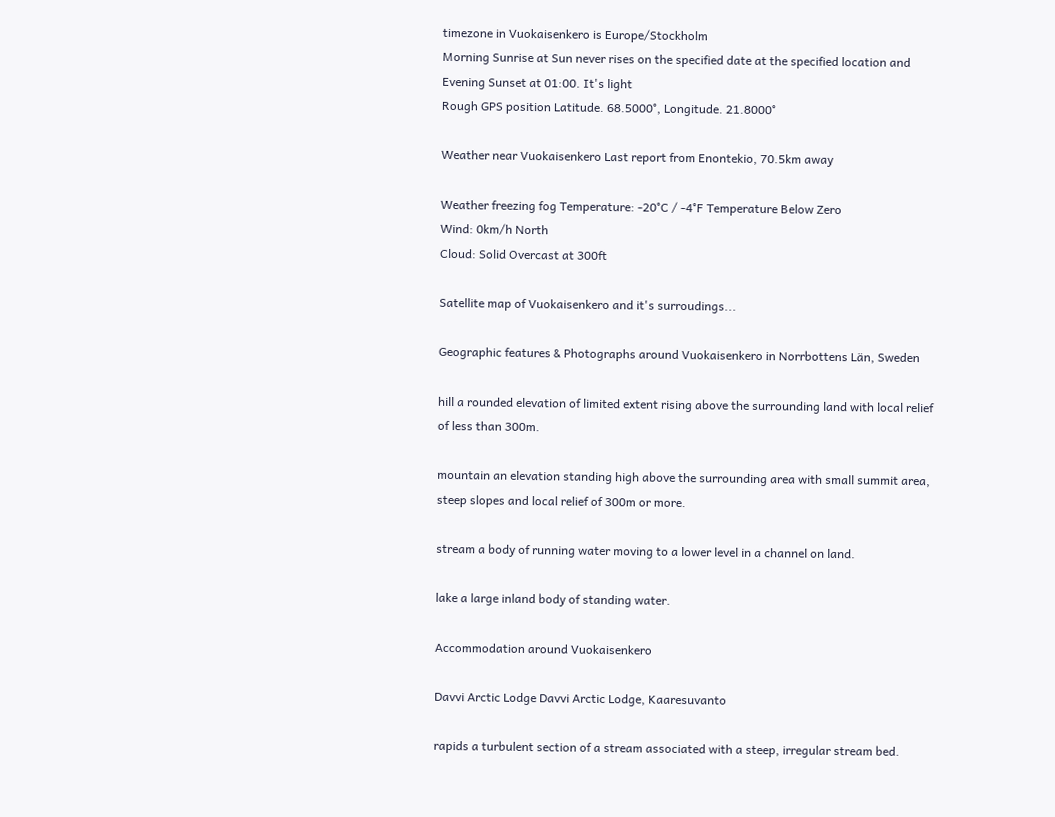timezone in Vuokaisenkero is Europe/Stockholm
Morning Sunrise at Sun never rises on the specified date at the specified location and Evening Sunset at 01:00. It's light
Rough GPS position Latitude. 68.5000°, Longitude. 21.8000°

Weather near Vuokaisenkero Last report from Enontekio, 70.5km away

Weather freezing fog Temperature: -20°C / -4°F Temperature Below Zero
Wind: 0km/h North
Cloud: Solid Overcast at 300ft

Satellite map of Vuokaisenkero and it's surroudings...

Geographic features & Photographs around Vuokaisenkero in Norrbottens Län, Sweden

hill a rounded elevation of limited extent rising above the surrounding land with local relief of less than 300m.

mountain an elevation standing high above the surrounding area with small summit area, steep slopes and local relief of 300m or more.

stream a body of running water moving to a lower level in a channel on land.

lake a large inland body of standing water.

Accommodation around Vuokaisenkero

Davvi Arctic Lodge Davvi Arctic Lodge, Kaaresuvanto

rapids a turbulent section of a stream associated with a steep, irregular stream bed.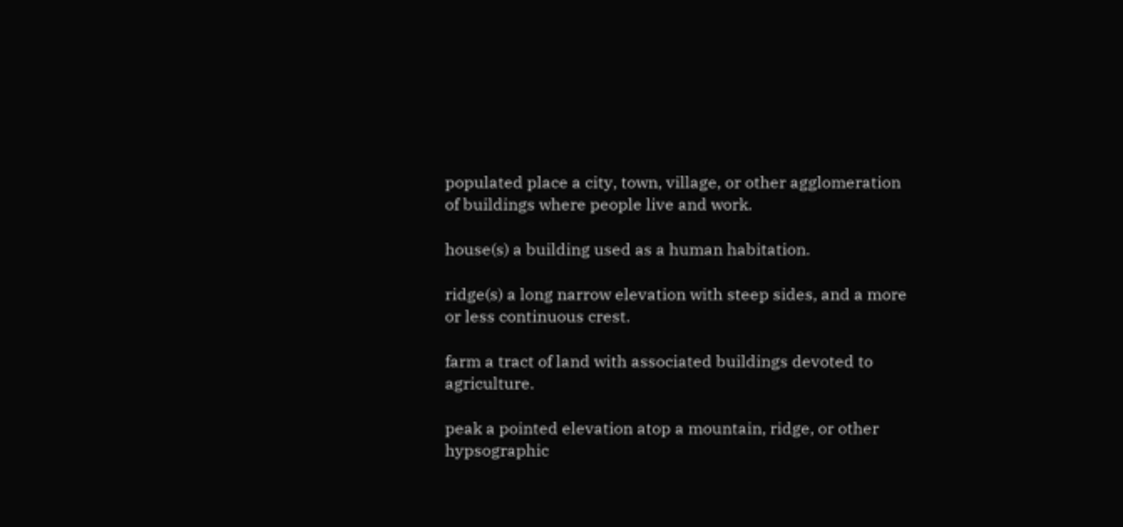populated place a city, town, village, or other agglomeration of buildings where people live and work.

house(s) a building used as a human habitation.

ridge(s) a long narrow elevation with steep sides, and a more or less continuous crest.

farm a tract of land with associated buildings devoted to agriculture.

peak a pointed elevation atop a mountain, ridge, or other hypsographic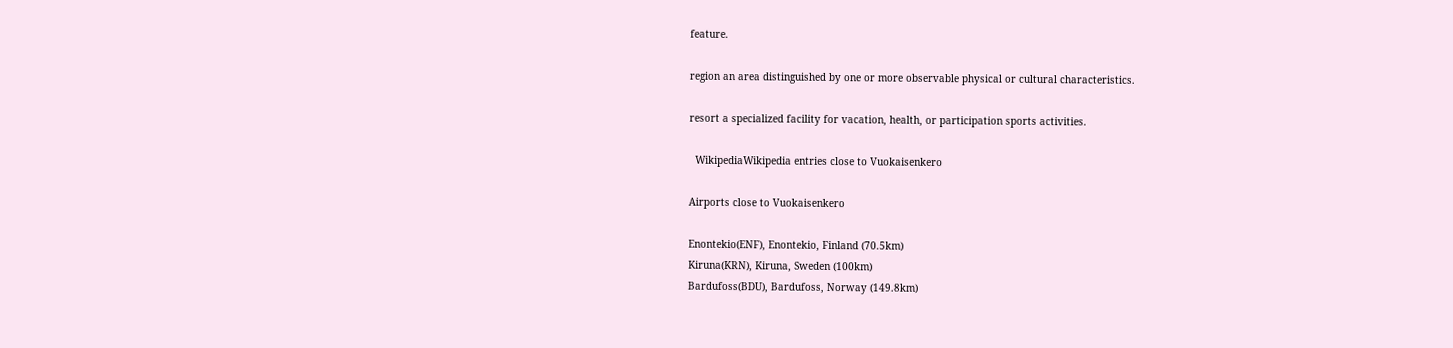feature.

region an area distinguished by one or more observable physical or cultural characteristics.

resort a specialized facility for vacation, health, or participation sports activities.

  WikipediaWikipedia entries close to Vuokaisenkero

Airports close to Vuokaisenkero

Enontekio(ENF), Enontekio, Finland (70.5km)
Kiruna(KRN), Kiruna, Sweden (100km)
Bardufoss(BDU), Bardufoss, Norway (149.8km)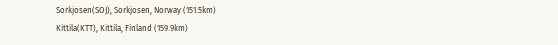Sorkjosen(SOJ), Sorkjosen, Norway (151.5km)
Kittila(KTT), Kittila, Finland (159.9km)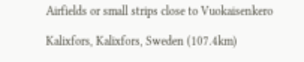Airfields or small strips close to Vuokaisenkero

Kalixfors, Kalixfors, Sweden (107.4km)